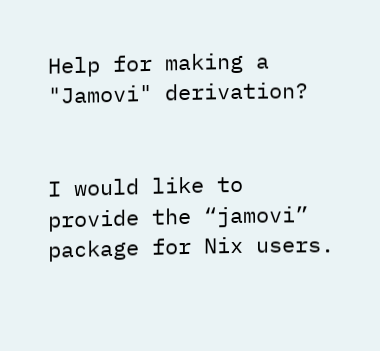Help for making a "Jamovi" derivation?


I would like to provide the “jamovi” package for Nix users.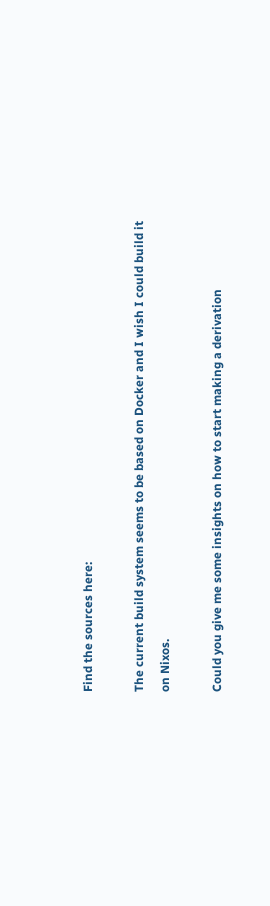Find the sources here:

The current build system seems to be based on Docker and I wish I could build it on Nixos.

Could you give me some insights on how to start making a derivation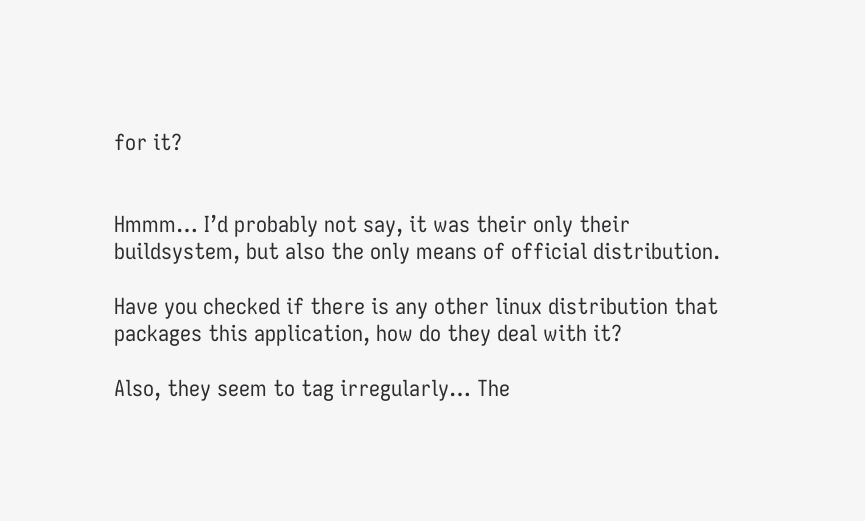for it?


Hmmm… I’d probably not say, it was their only their buildsystem, but also the only means of official distribution.

Have you checked if there is any other linux distribution that packages this application, how do they deal with it?

Also, they seem to tag irregularly… The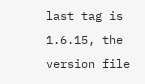last tag is 1.6.15, the version file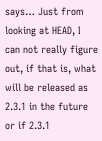says… Just from looking at HEAD, I can not really figure out, if that is, what will be released as 2.3.1 in the future or if 2.3.1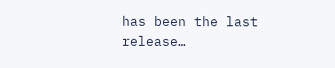has been the last release…